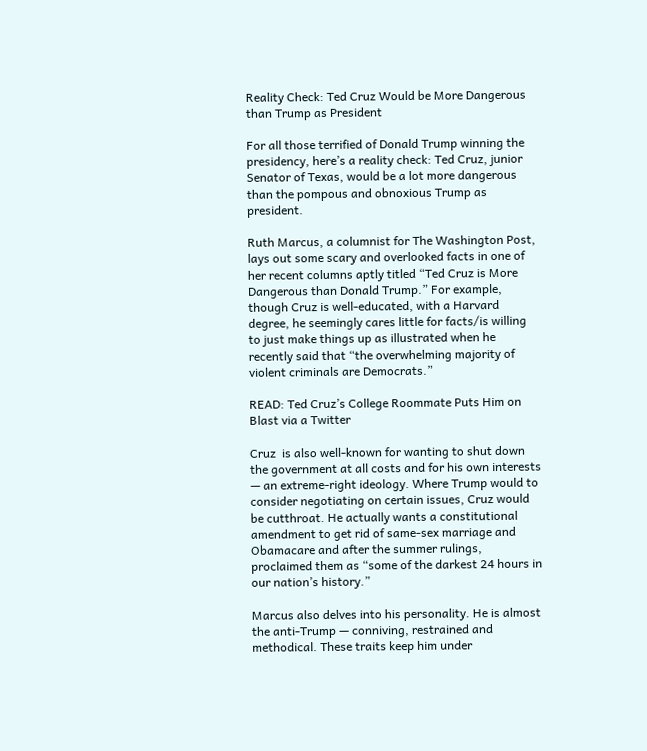Reality Check: Ted Cruz Would be More Dangerous than Trump as President

For all those terrified of Donald Trump winning the presidency, here’s a reality check: Ted Cruz, junior Senator of Texas, would be a lot more dangerous than the pompous and obnoxious Trump as president.

Ruth Marcus, a columnist for The Washington Post, lays out some scary and overlooked facts in one of her recent columns aptly titled “Ted Cruz is More Dangerous than Donald Trump.” For example, though Cruz is well-educated, with a Harvard degree, he seemingly cares little for facts/is willing to just make things up as illustrated when he recently said that “the overwhelming majority of violent criminals are Democrats.”

READ: Ted Cruz’s College Roommate Puts Him on Blast via a Twitter

Cruz  is also well-known for wanting to shut down the government at all costs and for his own interests — an extreme-right ideology. Where Trump would to consider negotiating on certain issues, Cruz would be cutthroat. He actually wants a constitutional amendment to get rid of same-sex marriage and Obamacare and after the summer rulings, proclaimed them as “some of the darkest 24 hours in our nation’s history.”

Marcus also delves into his personality. He is almost the anti-Trump — conniving, restrained and methodical. These traits keep him under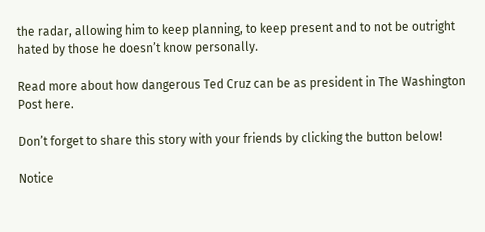the radar, allowing him to keep planning, to keep present and to not be outright hated by those he doesn’t know personally.

Read more about how dangerous Ted Cruz can be as president in The Washington Post here.

Don’t forget to share this story with your friends by clicking the button below!

Notice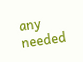any needed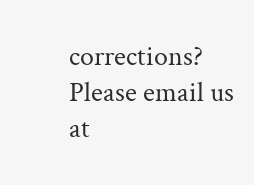corrections? Please email us at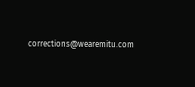corrections@wearemitu.com